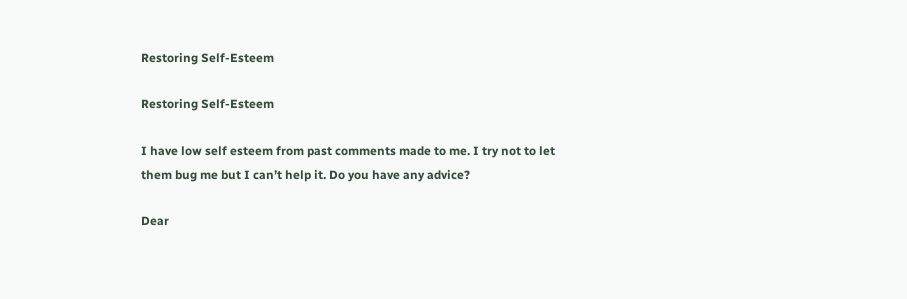Restoring Self-Esteem

Restoring Self-Esteem

I have low self esteem from past comments made to me. I try not to let them bug me but I can’t help it. Do you have any advice?

Dear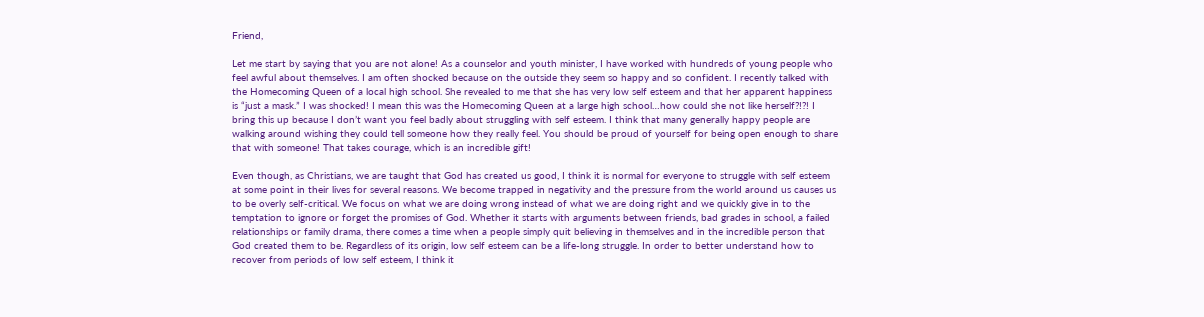Friend,

Let me start by saying that you are not alone! As a counselor and youth minister, I have worked with hundreds of young people who feel awful about themselves. I am often shocked because on the outside they seem so happy and so confident. I recently talked with the Homecoming Queen of a local high school. She revealed to me that she has very low self esteem and that her apparent happiness is “just a mask.” I was shocked! I mean this was the Homecoming Queen at a large high school…how could she not like herself?!?! I bring this up because I don’t want you feel badly about struggling with self esteem. I think that many generally happy people are walking around wishing they could tell someone how they really feel. You should be proud of yourself for being open enough to share that with someone! That takes courage, which is an incredible gift!

Even though, as Christians, we are taught that God has created us good, I think it is normal for everyone to struggle with self esteem at some point in their lives for several reasons. We become trapped in negativity and the pressure from the world around us causes us to be overly self-critical. We focus on what we are doing wrong instead of what we are doing right and we quickly give in to the temptation to ignore or forget the promises of God. Whether it starts with arguments between friends, bad grades in school, a failed relationships or family drama, there comes a time when a people simply quit believing in themselves and in the incredible person that God created them to be. Regardless of its origin, low self esteem can be a life-long struggle. In order to better understand how to recover from periods of low self esteem, I think it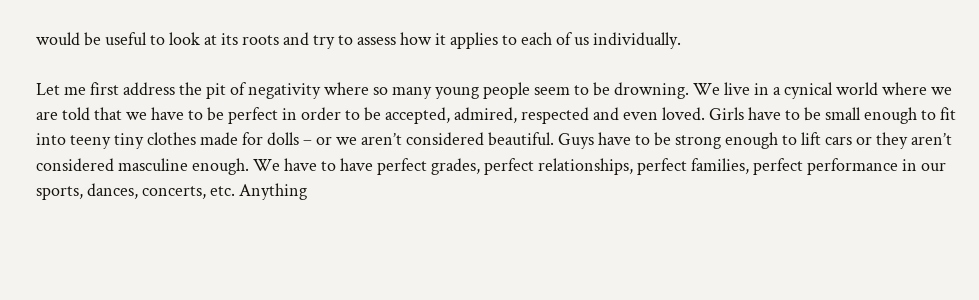would be useful to look at its roots and try to assess how it applies to each of us individually.

Let me first address the pit of negativity where so many young people seem to be drowning. We live in a cynical world where we are told that we have to be perfect in order to be accepted, admired, respected and even loved. Girls have to be small enough to fit into teeny tiny clothes made for dolls – or we aren’t considered beautiful. Guys have to be strong enough to lift cars or they aren’t considered masculine enough. We have to have perfect grades, perfect relationships, perfect families, perfect performance in our sports, dances, concerts, etc. Anything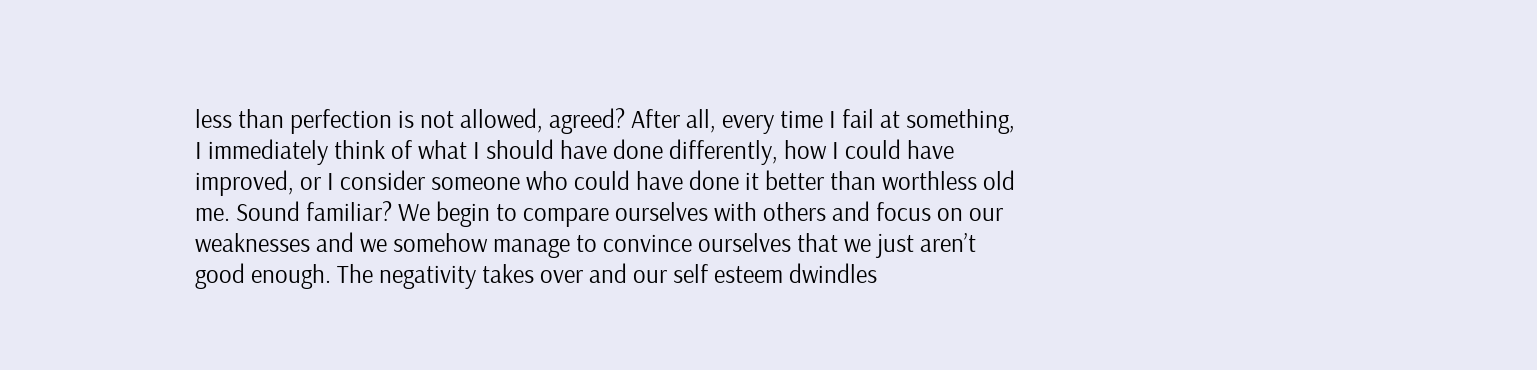less than perfection is not allowed, agreed? After all, every time I fail at something, I immediately think of what I should have done differently, how I could have improved, or I consider someone who could have done it better than worthless old me. Sound familiar? We begin to compare ourselves with others and focus on our weaknesses and we somehow manage to convince ourselves that we just aren’t good enough. The negativity takes over and our self esteem dwindles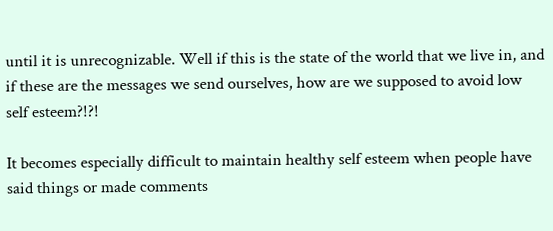until it is unrecognizable. Well if this is the state of the world that we live in, and if these are the messages we send ourselves, how are we supposed to avoid low self esteem?!?!

It becomes especially difficult to maintain healthy self esteem when people have said things or made comments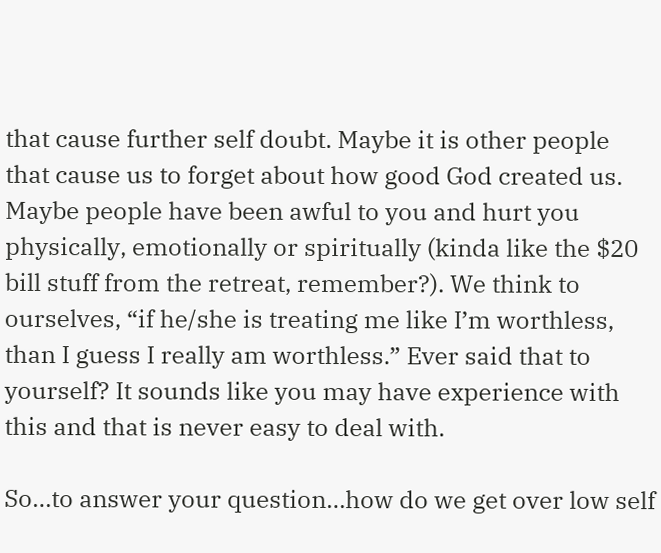that cause further self doubt. Maybe it is other people that cause us to forget about how good God created us. Maybe people have been awful to you and hurt you physically, emotionally or spiritually (kinda like the $20 bill stuff from the retreat, remember?). We think to ourselves, “if he/she is treating me like I’m worthless, than I guess I really am worthless.” Ever said that to yourself? It sounds like you may have experience with this and that is never easy to deal with.

So…to answer your question…how do we get over low self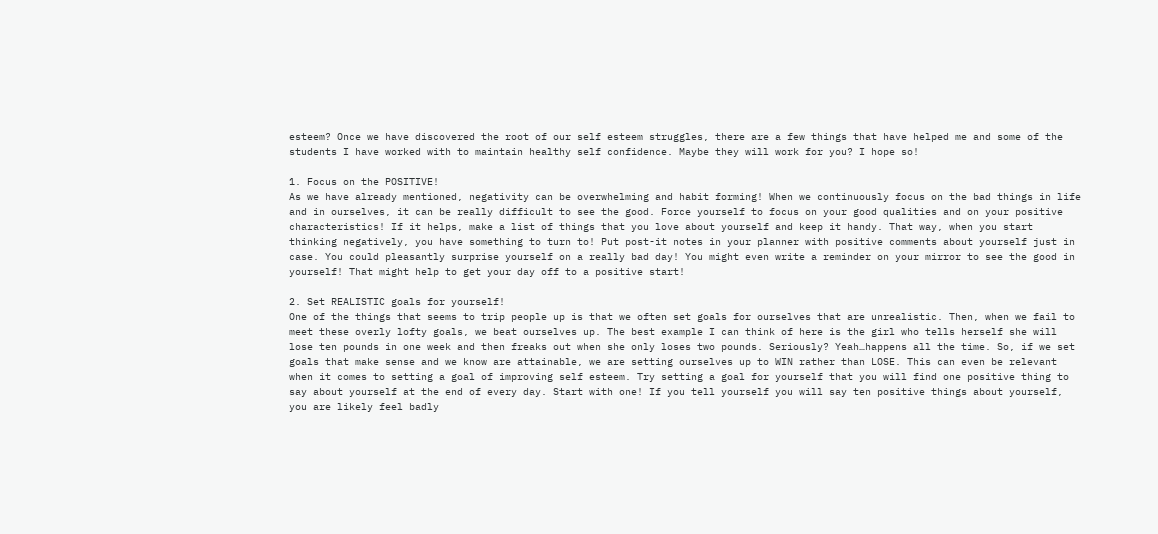esteem? Once we have discovered the root of our self esteem struggles, there are a few things that have helped me and some of the students I have worked with to maintain healthy self confidence. Maybe they will work for you? I hope so!

1. Focus on the POSITIVE!
As we have already mentioned, negativity can be overwhelming and habit forming! When we continuously focus on the bad things in life and in ourselves, it can be really difficult to see the good. Force yourself to focus on your good qualities and on your positive characteristics! If it helps, make a list of things that you love about yourself and keep it handy. That way, when you start thinking negatively, you have something to turn to! Put post-it notes in your planner with positive comments about yourself just in case. You could pleasantly surprise yourself on a really bad day! You might even write a reminder on your mirror to see the good in yourself! That might help to get your day off to a positive start!

2. Set REALISTIC goals for yourself!
One of the things that seems to trip people up is that we often set goals for ourselves that are unrealistic. Then, when we fail to meet these overly lofty goals, we beat ourselves up. The best example I can think of here is the girl who tells herself she will lose ten pounds in one week and then freaks out when she only loses two pounds. Seriously? Yeah…happens all the time. So, if we set goals that make sense and we know are attainable, we are setting ourselves up to WIN rather than LOSE. This can even be relevant when it comes to setting a goal of improving self esteem. Try setting a goal for yourself that you will find one positive thing to say about yourself at the end of every day. Start with one! If you tell yourself you will say ten positive things about yourself, you are likely feel badly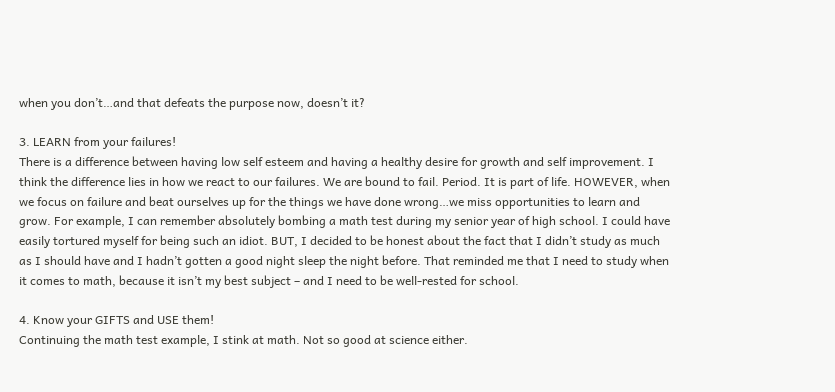when you don’t…and that defeats the purpose now, doesn’t it?

3. LEARN from your failures!
There is a difference between having low self esteem and having a healthy desire for growth and self improvement. I think the difference lies in how we react to our failures. We are bound to fail. Period. It is part of life. HOWEVER, when we focus on failure and beat ourselves up for the things we have done wrong…we miss opportunities to learn and grow. For example, I can remember absolutely bombing a math test during my senior year of high school. I could have easily tortured myself for being such an idiot. BUT, I decided to be honest about the fact that I didn’t study as much as I should have and I hadn’t gotten a good night sleep the night before. That reminded me that I need to study when it comes to math, because it isn’t my best subject – and I need to be well-rested for school.

4. Know your GIFTS and USE them!
Continuing the math test example, I stink at math. Not so good at science either.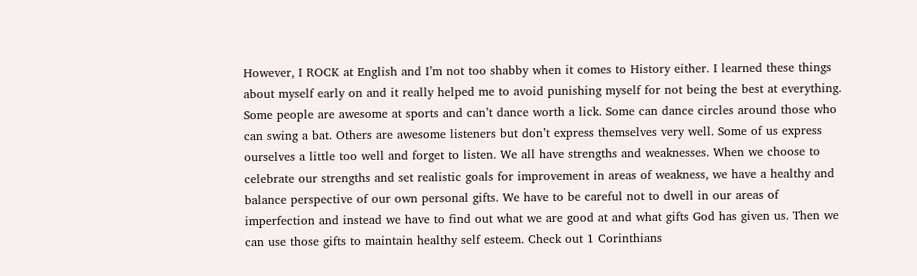However, I ROCK at English and I’m not too shabby when it comes to History either. I learned these things about myself early on and it really helped me to avoid punishing myself for not being the best at everything. Some people are awesome at sports and can’t dance worth a lick. Some can dance circles around those who can swing a bat. Others are awesome listeners but don’t express themselves very well. Some of us express ourselves a little too well and forget to listen. We all have strengths and weaknesses. When we choose to celebrate our strengths and set realistic goals for improvement in areas of weakness, we have a healthy and balance perspective of our own personal gifts. We have to be careful not to dwell in our areas of imperfection and instead we have to find out what we are good at and what gifts God has given us. Then we can use those gifts to maintain healthy self esteem. Check out 1 Corinthians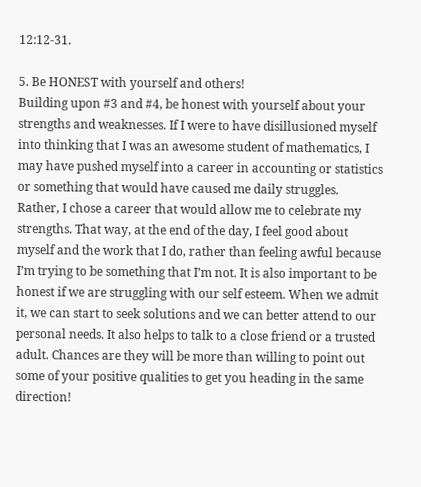12:12-31.

5. Be HONEST with yourself and others!
Building upon #3 and #4, be honest with yourself about your strengths and weaknesses. If I were to have disillusioned myself into thinking that I was an awesome student of mathematics, I may have pushed myself into a career in accounting or statistics or something that would have caused me daily struggles. Rather, I chose a career that would allow me to celebrate my strengths. That way, at the end of the day, I feel good about myself and the work that I do, rather than feeling awful because I’m trying to be something that I’m not. It is also important to be honest if we are struggling with our self esteem. When we admit it, we can start to seek solutions and we can better attend to our personal needs. It also helps to talk to a close friend or a trusted adult. Chances are they will be more than willing to point out some of your positive qualities to get you heading in the same direction!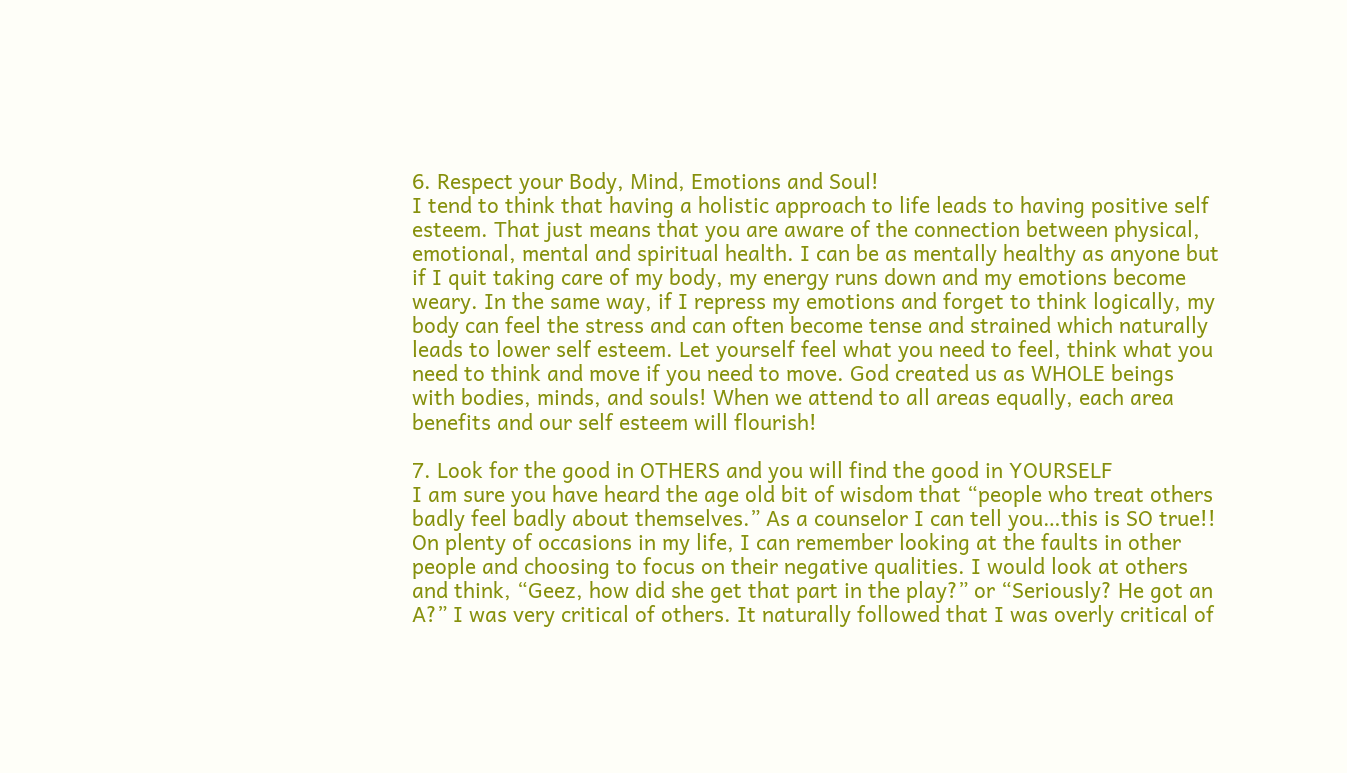6. Respect your Body, Mind, Emotions and Soul!
I tend to think that having a holistic approach to life leads to having positive self esteem. That just means that you are aware of the connection between physical, emotional, mental and spiritual health. I can be as mentally healthy as anyone but if I quit taking care of my body, my energy runs down and my emotions become weary. In the same way, if I repress my emotions and forget to think logically, my body can feel the stress and can often become tense and strained which naturally leads to lower self esteem. Let yourself feel what you need to feel, think what you need to think and move if you need to move. God created us as WHOLE beings with bodies, minds, and souls! When we attend to all areas equally, each area benefits and our self esteem will flourish!

7. Look for the good in OTHERS and you will find the good in YOURSELF
I am sure you have heard the age old bit of wisdom that “people who treat others badly feel badly about themselves.” As a counselor I can tell you…this is SO true!! On plenty of occasions in my life, I can remember looking at the faults in other people and choosing to focus on their negative qualities. I would look at others and think, “Geez, how did she get that part in the play?” or “Seriously? He got an A?” I was very critical of others. It naturally followed that I was overly critical of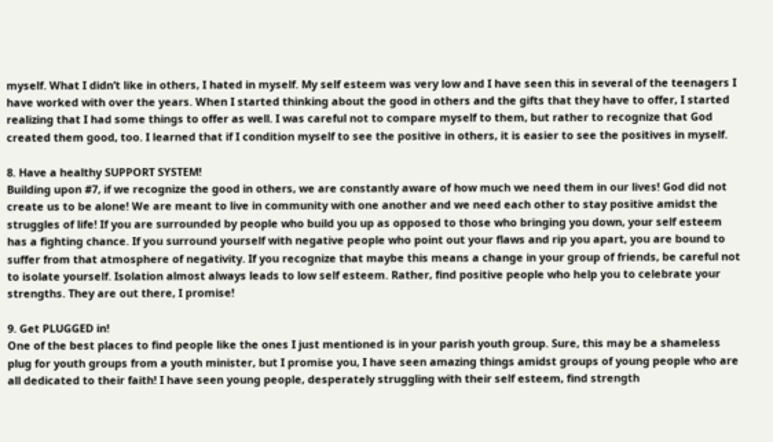myself. What I didn’t like in others, I hated in myself. My self esteem was very low and I have seen this in several of the teenagers I have worked with over the years. When I started thinking about the good in others and the gifts that they have to offer, I started realizing that I had some things to offer as well. I was careful not to compare myself to them, but rather to recognize that God created them good, too. I learned that if I condition myself to see the positive in others, it is easier to see the positives in myself.

8. Have a healthy SUPPORT SYSTEM!
Building upon #7, if we recognize the good in others, we are constantly aware of how much we need them in our lives! God did not create us to be alone! We are meant to live in community with one another and we need each other to stay positive amidst the struggles of life! If you are surrounded by people who build you up as opposed to those who bringing you down, your self esteem has a fighting chance. If you surround yourself with negative people who point out your flaws and rip you apart, you are bound to suffer from that atmosphere of negativity. If you recognize that maybe this means a change in your group of friends, be careful not to isolate yourself. Isolation almost always leads to low self esteem. Rather, find positive people who help you to celebrate your strengths. They are out there, I promise!

9. Get PLUGGED in!
One of the best places to find people like the ones I just mentioned is in your parish youth group. Sure, this may be a shameless plug for youth groups from a youth minister, but I promise you, I have seen amazing things amidst groups of young people who are all dedicated to their faith! I have seen young people, desperately struggling with their self esteem, find strength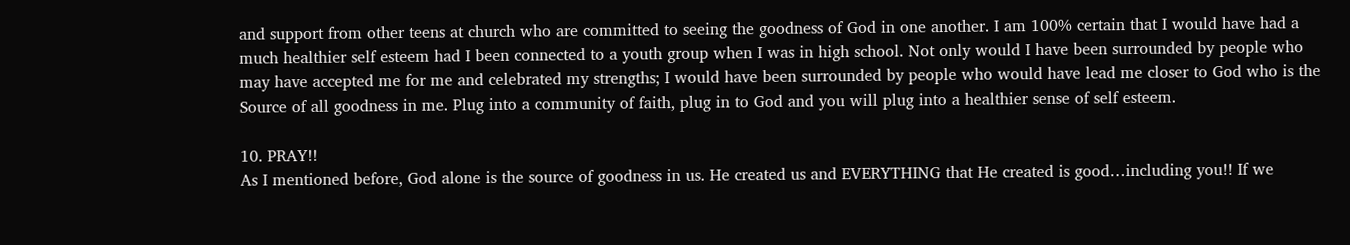and support from other teens at church who are committed to seeing the goodness of God in one another. I am 100% certain that I would have had a much healthier self esteem had I been connected to a youth group when I was in high school. Not only would I have been surrounded by people who may have accepted me for me and celebrated my strengths; I would have been surrounded by people who would have lead me closer to God who is the Source of all goodness in me. Plug into a community of faith, plug in to God and you will plug into a healthier sense of self esteem.

10. PRAY!!
As I mentioned before, God alone is the source of goodness in us. He created us and EVERYTHING that He created is good…including you!! If we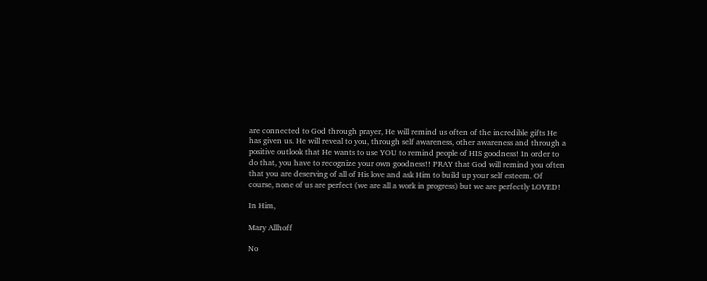are connected to God through prayer, He will remind us often of the incredible gifts He has given us. He will reveal to you, through self awareness, other awareness and through a positive outlook that He wants to use YOU to remind people of HIS goodness! In order to do that, you have to recognize your own goodness!! PRAY that God will remind you often that you are deserving of all of His love and ask Him to build up your self esteem. Of course, none of us are perfect (we are all a work in progress) but we are perfectly LOVED!

In Him,

Mary Allhoff

No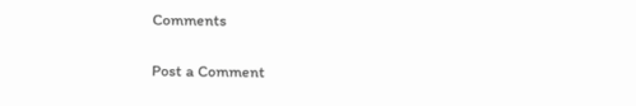Comments

Post a Comment